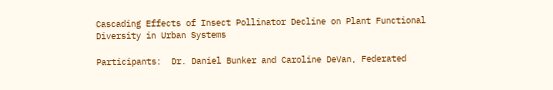Cascading Effects of Insect Pollinator Decline on Plant Functional Diversity in Urban Systems

Participants:  Dr. Daniel Bunker and Caroline DeVan, Federated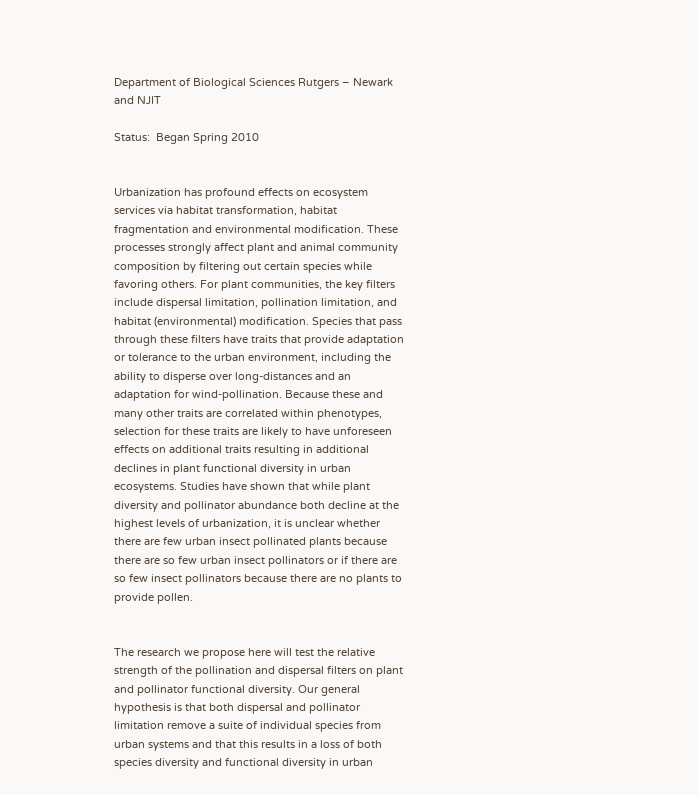Department of Biological Sciences Rutgers – Newark and NJIT

Status:  Began Spring 2010


Urbanization has profound effects on ecosystem services via habitat transformation, habitat fragmentation and environmental modification. These processes strongly affect plant and animal community composition by filtering out certain species while favoring others. For plant communities, the key filters include dispersal limitation, pollination limitation, and habitat (environmental) modification. Species that pass through these filters have traits that provide adaptation or tolerance to the urban environment, including the ability to disperse over long-distances and an adaptation for wind-pollination. Because these and many other traits are correlated within phenotypes, selection for these traits are likely to have unforeseen effects on additional traits resulting in additional declines in plant functional diversity in urban ecosystems. Studies have shown that while plant diversity and pollinator abundance both decline at the highest levels of urbanization, it is unclear whether there are few urban insect pollinated plants because there are so few urban insect pollinators or if there are so few insect pollinators because there are no plants to provide pollen.


The research we propose here will test the relative strength of the pollination and dispersal filters on plant and pollinator functional diversity. Our general hypothesis is that both dispersal and pollinator limitation remove a suite of individual species from urban systems and that this results in a loss of both species diversity and functional diversity in urban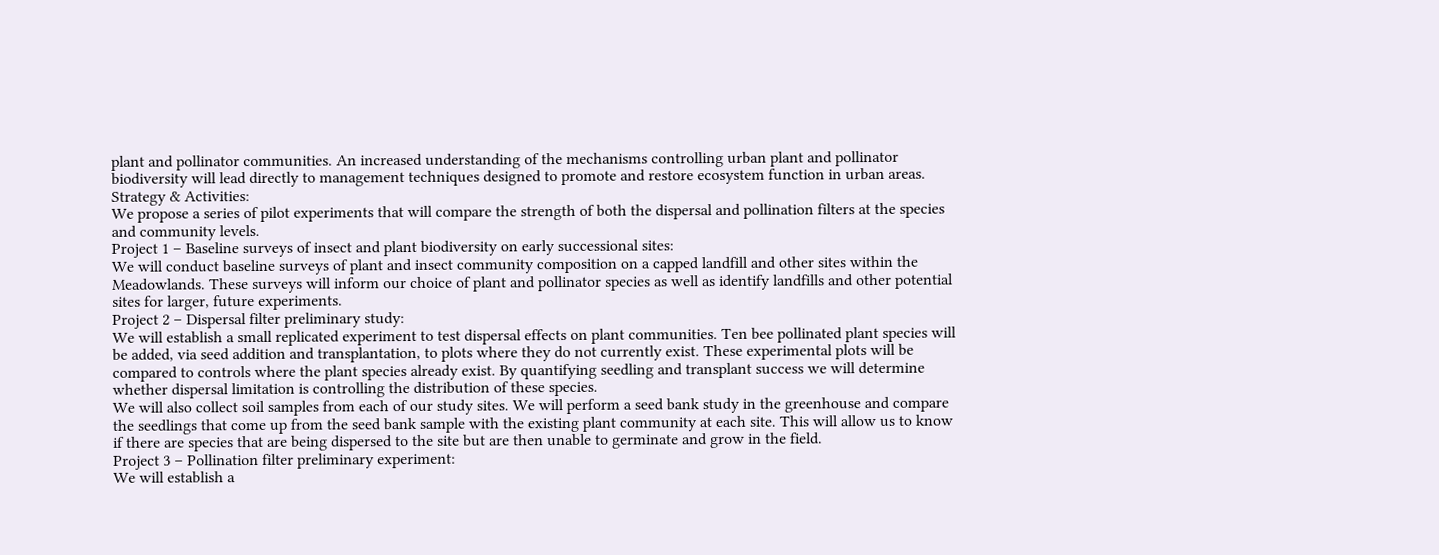plant and pollinator communities. An increased understanding of the mechanisms controlling urban plant and pollinator biodiversity will lead directly to management techniques designed to promote and restore ecosystem function in urban areas.
Strategy & Activities:
We propose a series of pilot experiments that will compare the strength of both the dispersal and pollination filters at the species and community levels.
Project 1 – Baseline surveys of insect and plant biodiversity on early successional sites:
We will conduct baseline surveys of plant and insect community composition on a capped landfill and other sites within the Meadowlands. These surveys will inform our choice of plant and pollinator species as well as identify landfills and other potential sites for larger, future experiments.
Project 2 – Dispersal filter preliminary study:
We will establish a small replicated experiment to test dispersal effects on plant communities. Ten bee pollinated plant species will be added, via seed addition and transplantation, to plots where they do not currently exist. These experimental plots will be compared to controls where the plant species already exist. By quantifying seedling and transplant success we will determine whether dispersal limitation is controlling the distribution of these species.
We will also collect soil samples from each of our study sites. We will perform a seed bank study in the greenhouse and compare the seedlings that come up from the seed bank sample with the existing plant community at each site. This will allow us to know if there are species that are being dispersed to the site but are then unable to germinate and grow in the field.
Project 3 – Pollination filter preliminary experiment:
We will establish a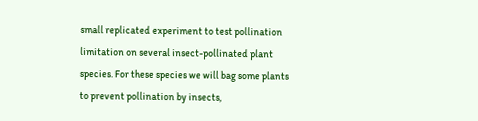small replicated experiment to test pollination limitation on several insect-pollinated plant species. For these species we will bag some plants to prevent pollination by insects,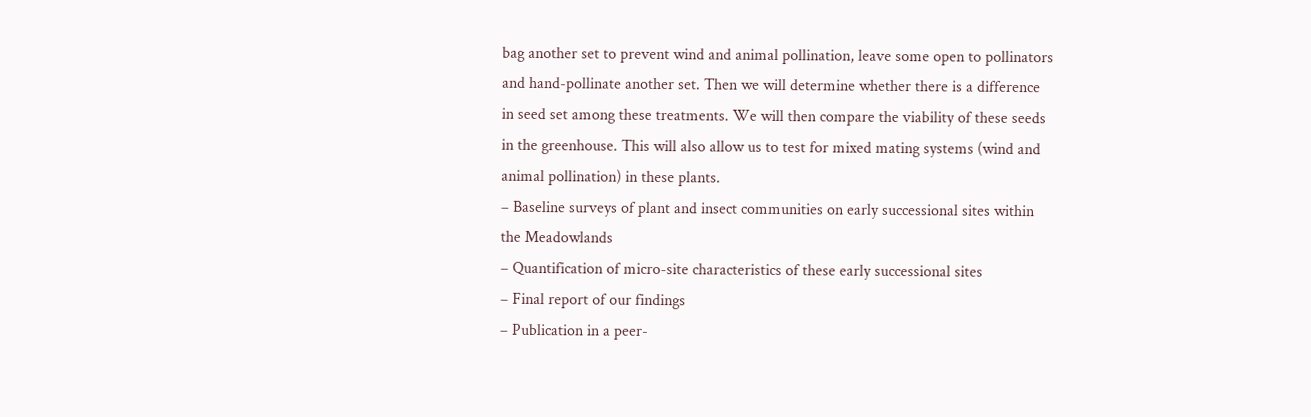bag another set to prevent wind and animal pollination, leave some open to pollinators and hand-pollinate another set. Then we will determine whether there is a difference in seed set among these treatments. We will then compare the viability of these seeds in the greenhouse. This will also allow us to test for mixed mating systems (wind and animal pollination) in these plants.
– Baseline surveys of plant and insect communities on early successional sites within the Meadowlands
– Quantification of micro-site characteristics of these early successional sites
– Final report of our findings
– Publication in a peer-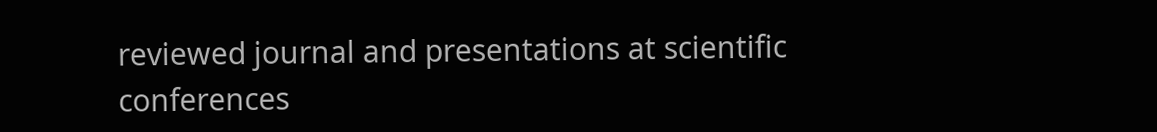reviewed journal and presentations at scientific conferences